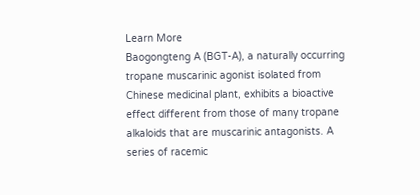Learn More
Baogongteng A (BGT-A), a naturally occurring tropane muscarinic agonist isolated from Chinese medicinal plant, exhibits a bioactive effect different from those of many tropane alkaloids that are muscarinic antagonists. A series of racemic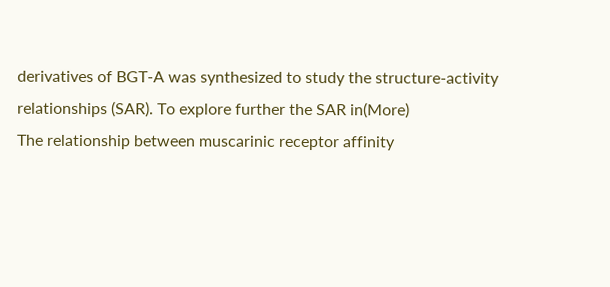derivatives of BGT-A was synthesized to study the structure-activity relationships (SAR). To explore further the SAR in(More)
The relationship between muscarinic receptor affinity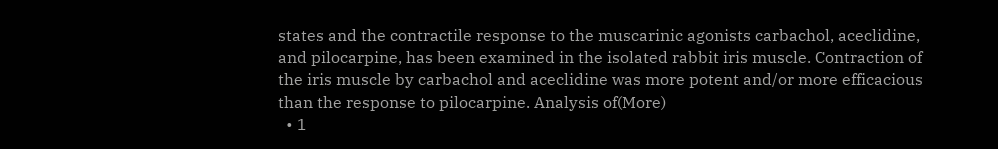states and the contractile response to the muscarinic agonists carbachol, aceclidine, and pilocarpine, has been examined in the isolated rabbit iris muscle. Contraction of the iris muscle by carbachol and aceclidine was more potent and/or more efficacious than the response to pilocarpine. Analysis of(More)
  • 1